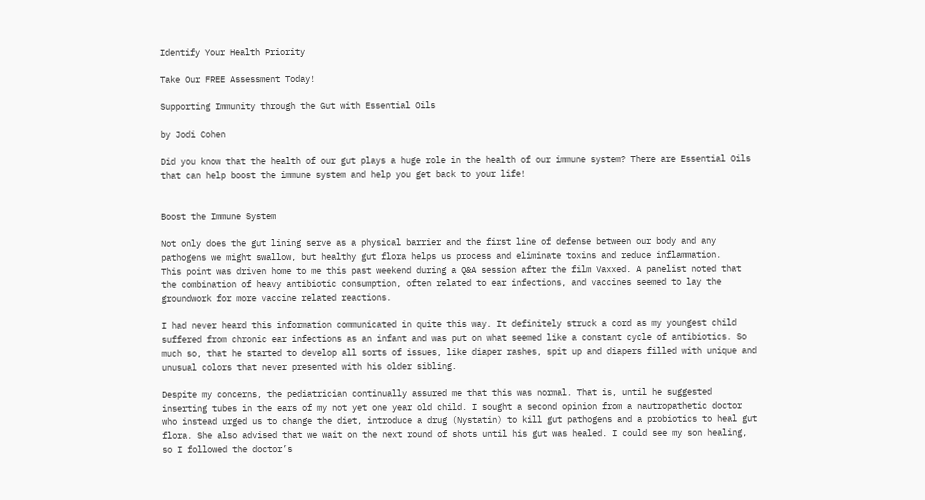Identify Your Health Priority

Take Our FREE Assessment Today!

Supporting Immunity through the Gut with Essential Oils

by Jodi Cohen

Did you know that the health of our gut plays a huge role in the health of our immune system? There are Essential Oils that can help boost the immune system and help you get back to your life!


Boost the Immune System

Not only does the gut lining serve as a physical barrier and the first line of defense between our body and any pathogens we might swallow, but healthy gut flora helps us process and eliminate toxins and reduce inflammation.
This point was driven home to me this past weekend during a Q&A session after the film Vaxxed. A panelist noted that the combination of heavy antibiotic consumption, often related to ear infections, and vaccines seemed to lay the groundwork for more vaccine related reactions.

I had never heard this information communicated in quite this way. It definitely struck a cord as my youngest child suffered from chronic ear infections as an infant and was put on what seemed like a constant cycle of antibiotics. So much so, that he started to develop all sorts of issues, like diaper rashes, spit up and diapers filled with unique and unusual colors that never presented with his older sibling.

Despite my concerns, the pediatrician continually assured me that this was normal. That is, until he suggested inserting tubes in the ears of my not yet one year old child. I sought a second opinion from a nautropathetic doctor who instead urged us to change the diet, introduce a drug (Nystatin) to kill gut pathogens and a probiotics to heal gut flora. She also advised that we wait on the next round of shots until his gut was healed. I could see my son healing, so I followed the doctor’s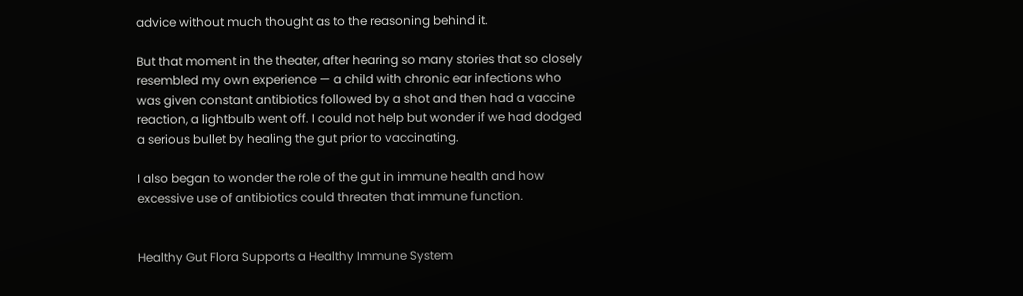advice without much thought as to the reasoning behind it.

But that moment in the theater, after hearing so many stories that so closely resembled my own experience — a child with chronic ear infections who was given constant antibiotics followed by a shot and then had a vaccine reaction, a lightbulb went off. I could not help but wonder if we had dodged a serious bullet by healing the gut prior to vaccinating.

I also began to wonder the role of the gut in immune health and how excessive use of antibiotics could threaten that immune function.


Healthy Gut Flora Supports a Healthy Immune System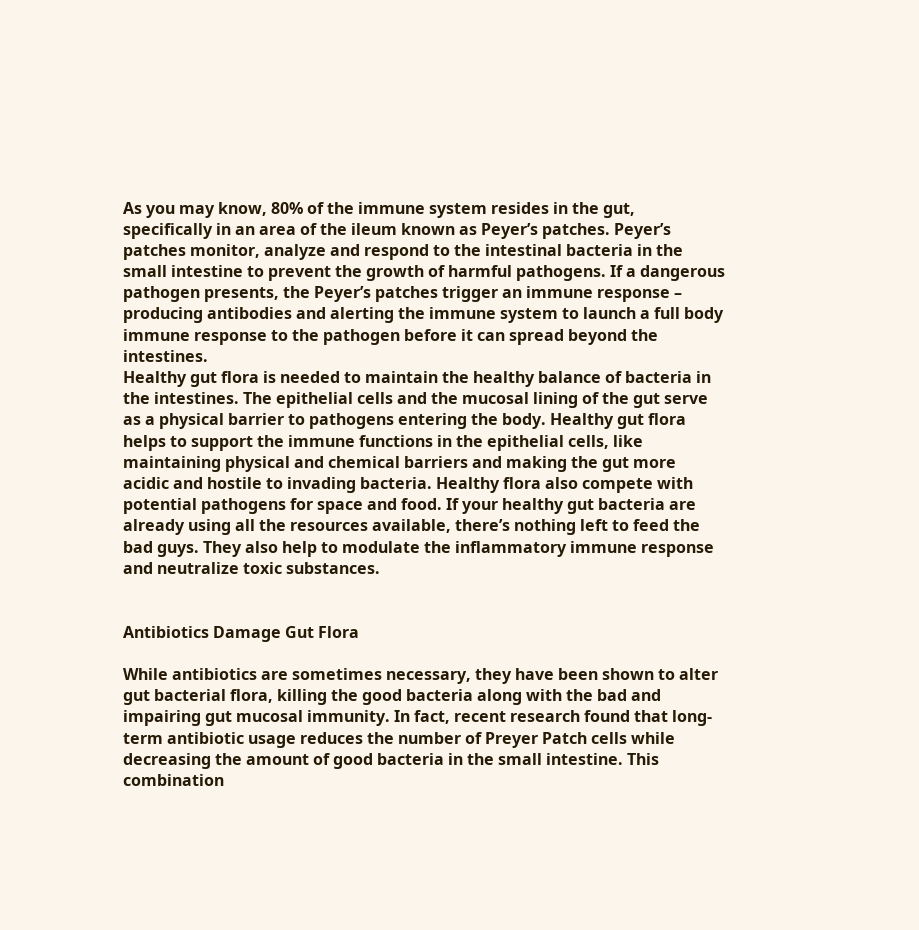As you may know, 80% of the immune system resides in the gut, specifically in an area of the ileum known as Peyer’s patches. Peyer’s patches monitor, analyze and respond to the intestinal bacteria in the small intestine to prevent the growth of harmful pathogens. If a dangerous pathogen presents, the Peyer’s patches trigger an immune response – producing antibodies and alerting the immune system to launch a full body immune response to the pathogen before it can spread beyond the intestines.
Healthy gut flora is needed to maintain the healthy balance of bacteria in the intestines. The epithelial cells and the mucosal lining of the gut serve as a physical barrier to pathogens entering the body. Healthy gut flora helps to support the immune functions in the epithelial cells, like maintaining physical and chemical barriers and making the gut more acidic and hostile to invading bacteria. Healthy flora also compete with potential pathogens for space and food. If your healthy gut bacteria are already using all the resources available, there’s nothing left to feed the bad guys. They also help to modulate the inflammatory immune response and neutralize toxic substances.


Antibiotics Damage Gut Flora

While antibiotics are sometimes necessary, they have been shown to alter gut bacterial flora, killing the good bacteria along with the bad and impairing gut mucosal immunity. In fact, recent research found that long-term antibiotic usage reduces the number of Preyer Patch cells while decreasing the amount of good bacteria in the small intestine. This combination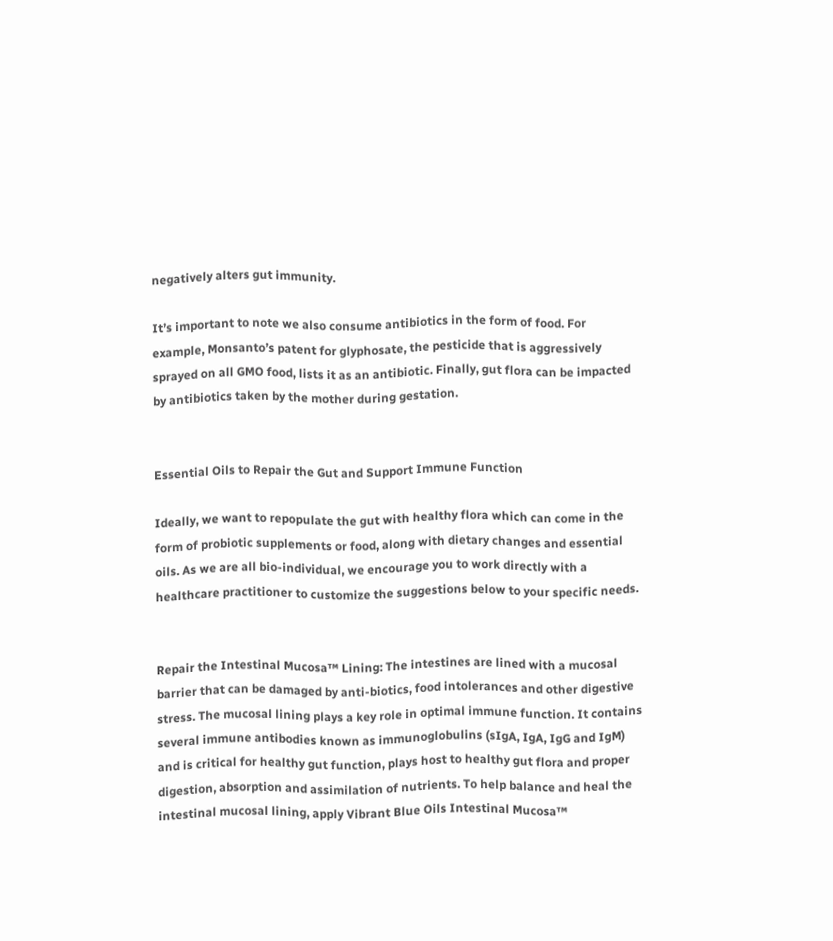negatively alters gut immunity.

It’s important to note we also consume antibiotics in the form of food. For example, Monsanto’s patent for glyphosate, the pesticide that is aggressively sprayed on all GMO food, lists it as an antibiotic. Finally, gut flora can be impacted by antibiotics taken by the mother during gestation.


Essential Oils to Repair the Gut and Support Immune Function

Ideally, we want to repopulate the gut with healthy flora which can come in the form of probiotic supplements or food, along with dietary changes and essential oils. As we are all bio-individual, we encourage you to work directly with a healthcare practitioner to customize the suggestions below to your specific needs.


Repair the Intestinal Mucosa™ Lining: The intestines are lined with a mucosal barrier that can be damaged by anti-biotics, food intolerances and other digestive stress. The mucosal lining plays a key role in optimal immune function. It contains several immune antibodies known as immunoglobulins (sIgA, IgA, IgG and IgM) and is critical for healthy gut function, plays host to healthy gut flora and proper digestion, absorption and assimilation of nutrients. To help balance and heal the intestinal mucosal lining, apply Vibrant Blue Oils Intestinal Mucosa™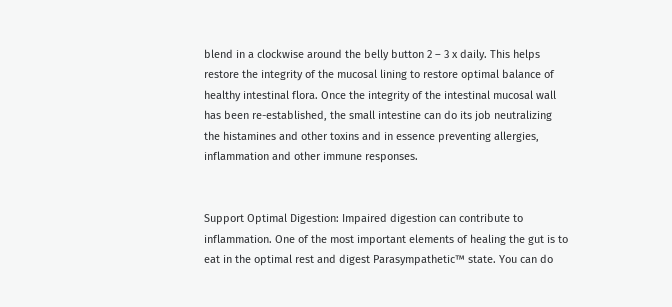blend in a clockwise around the belly button 2 – 3 x daily. This helps restore the integrity of the mucosal lining to restore optimal balance of healthy intestinal flora. Once the integrity of the intestinal mucosal wall has been re-established, the small intestine can do its job neutralizing the histamines and other toxins and in essence preventing allergies, inflammation and other immune responses.


Support Optimal Digestion: Impaired digestion can contribute to inflammation. One of the most important elements of healing the gut is to eat in the optimal rest and digest Parasympathetic™ state. You can do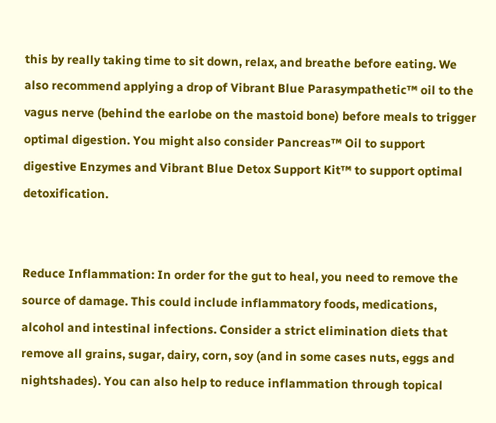this by really taking time to sit down, relax, and breathe before eating. We also recommend applying a drop of Vibrant Blue Parasympathetic™ oil to the vagus nerve (behind the earlobe on the mastoid bone) before meals to trigger optimal digestion. You might also consider Pancreas™ Oil to support digestive Enzymes and Vibrant Blue Detox Support Kit™ to support optimal detoxification.


Reduce Inflammation: In order for the gut to heal, you need to remove the source of damage. This could include inflammatory foods, medications, alcohol and intestinal infections. Consider a strict elimination diets that remove all grains, sugar, dairy, corn, soy (and in some cases nuts, eggs and nightshades). You can also help to reduce inflammation through topical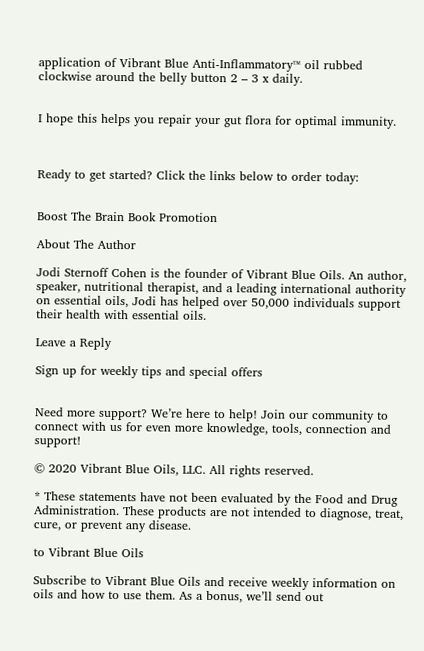application of Vibrant Blue Anti-Inflammatory™ oil rubbed clockwise around the belly button 2 – 3 x daily.


I hope this helps you repair your gut flora for optimal immunity.



Ready to get started? Click the links below to order today:


Boost The Brain Book Promotion

About The Author

Jodi Sternoff Cohen is the founder of Vibrant Blue Oils. An author, speaker, nutritional therapist, and a leading international authority on essential oils, Jodi has helped over 50,000 individuals support their health with essential oils.

Leave a Reply

Sign up for weekly tips and special offers


Need more support? We’re here to help! Join our community to connect with us for even more knowledge, tools, connection and support!

© 2020 Vibrant Blue Oils, LLC. All rights reserved.

* These statements have not been evaluated by the Food and Drug Administration. These products are not intended to diagnose, treat, cure, or prevent any disease.

to Vibrant Blue Oils

Subscribe to Vibrant Blue Oils and receive weekly information on oils and how to use them. As a bonus, we’ll send out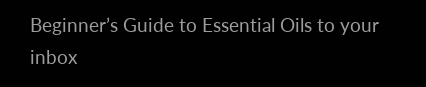Beginner’s Guide to Essential Oils to your inbox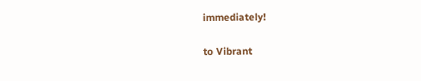immediately!

to Vibrant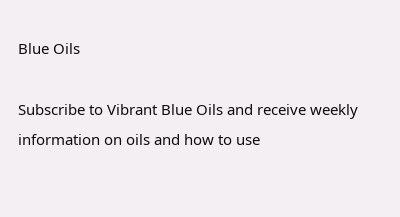Blue Oils

Subscribe to Vibrant Blue Oils and receive weekly information on oils and how to use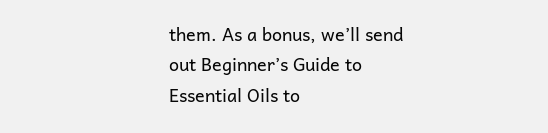them. As a bonus, we’ll send out Beginner’s Guide to Essential Oils to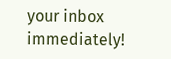your inbox immediately!